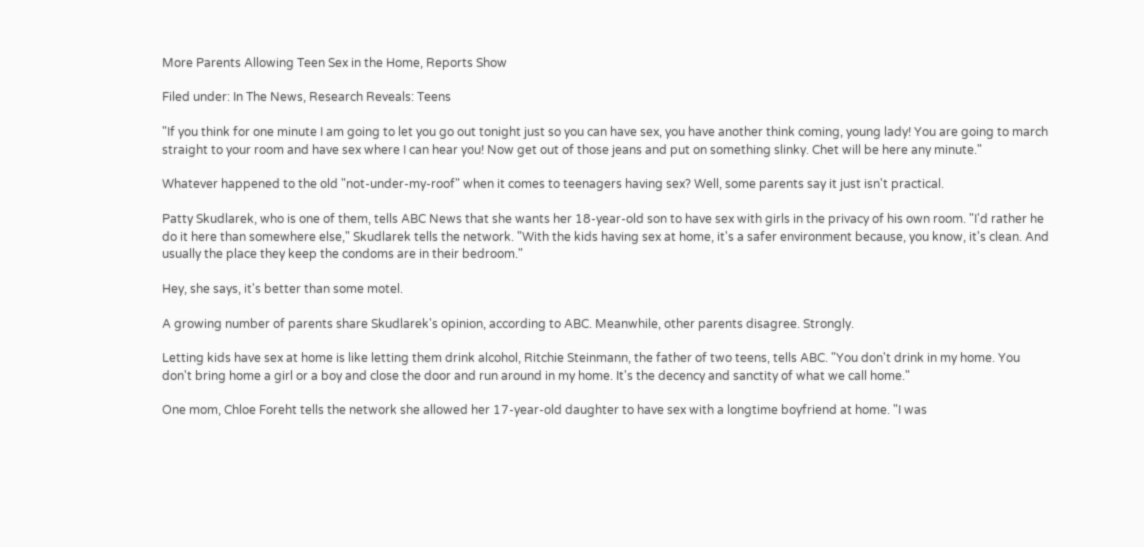More Parents Allowing Teen Sex in the Home, Reports Show

Filed under: In The News, Research Reveals: Teens

"If you think for one minute I am going to let you go out tonight just so you can have sex, you have another think coming, young lady! You are going to march straight to your room and have sex where I can hear you! Now get out of those jeans and put on something slinky. Chet will be here any minute."

Whatever happened to the old "not-under-my-roof" when it comes to teenagers having sex? Well, some parents say it just isn't practical.

Patty Skudlarek, who is one of them, tells ABC News that she wants her 18-year-old son to have sex with girls in the privacy of his own room. "I'd rather he do it here than somewhere else," Skudlarek tells the network. "With the kids having sex at home, it's a safer environment because, you know, it's clean. And usually the place they keep the condoms are in their bedroom."

Hey, she says, it's better than some motel.

A growing number of parents share Skudlarek's opinion, according to ABC. Meanwhile, other parents disagree. Strongly.

Letting kids have sex at home is like letting them drink alcohol, Ritchie Steinmann, the father of two teens, tells ABC. "You don't drink in my home. You don't bring home a girl or a boy and close the door and run around in my home. It's the decency and sanctity of what we call home."

One mom, Chloe Foreht tells the network she allowed her 17-year-old daughter to have sex with a longtime boyfriend at home. "I was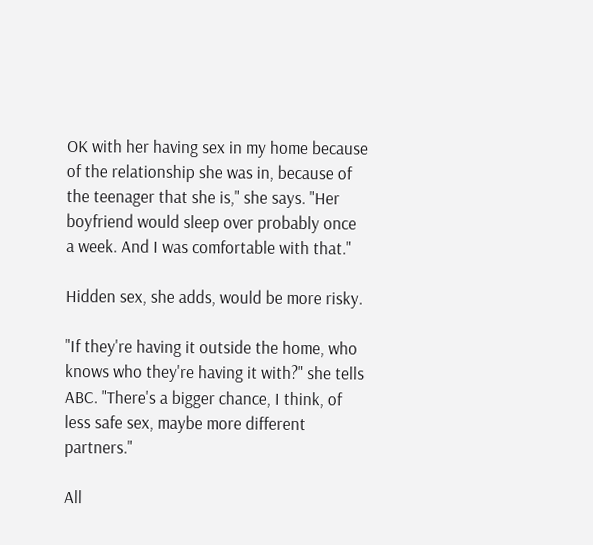OK with her having sex in my home because of the relationship she was in, because of the teenager that she is," she says. "Her boyfriend would sleep over probably once a week. And I was comfortable with that."

Hidden sex, she adds, would be more risky.

"If they're having it outside the home, who knows who they're having it with?" she tells ABC. "There's a bigger chance, I think, of less safe sex, maybe more different partners."

All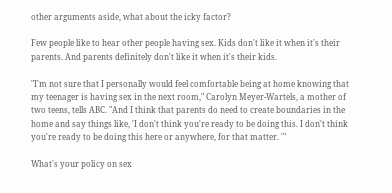other arguments aside, what about the icky factor?

Few people like to hear other people having sex. Kids don't like it when it's their parents. And parents definitely don't like it when it's their kids.

"I'm not sure that I personally would feel comfortable being at home knowing that my teenager is having sex in the next room," Carolyn Meyer-Wartels, a mother of two teens, tells ABC. "And I think that parents do need to create boundaries in the home and say things like, 'I don't think you're ready to be doing this. I don't think you're ready to be doing this here or anywhere, for that matter. '"

What's your policy on sex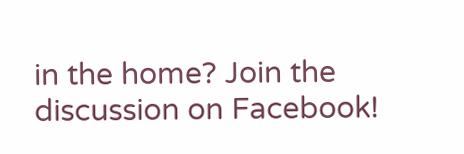in the home? Join the discussion on Facebook!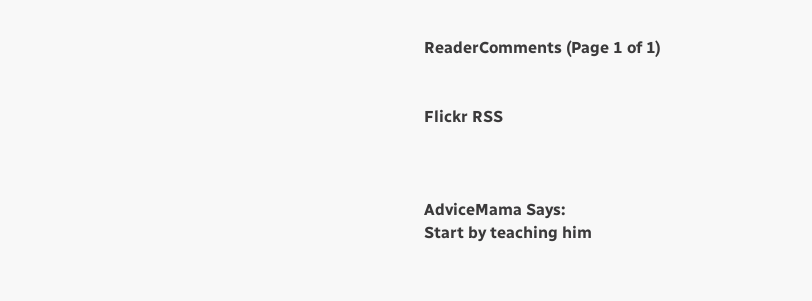ReaderComments (Page 1 of 1)


Flickr RSS



AdviceMama Says:
Start by teaching him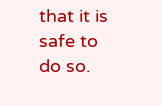that it is safe to do so.